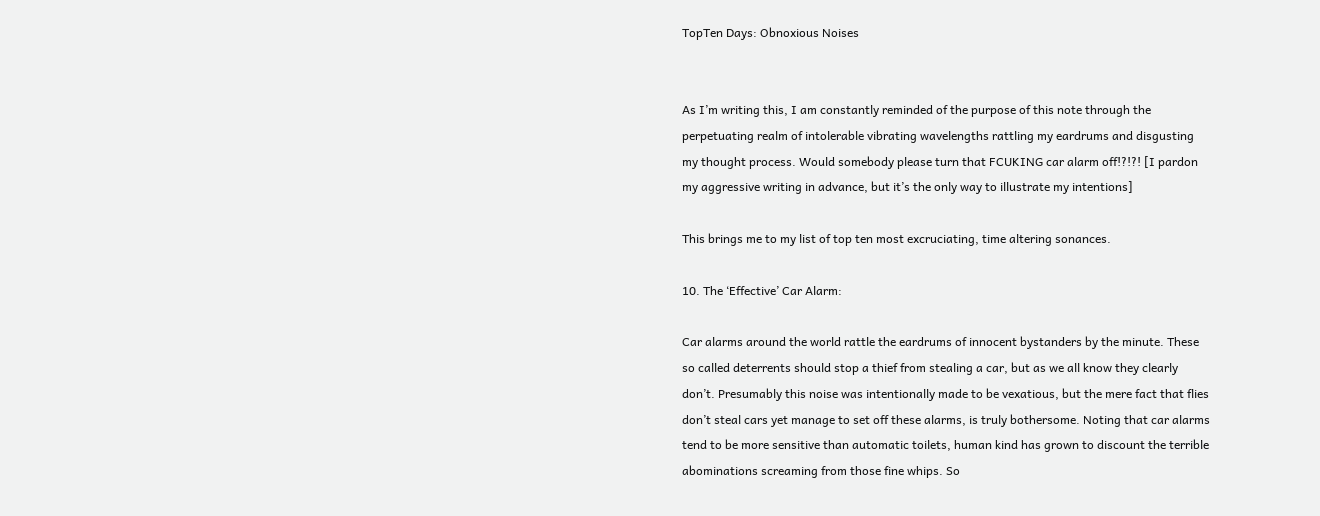TopTen Days: Obnoxious Noises


As I’m writing this, I am constantly reminded of the purpose of this note through the perpetuating realm of intolerable vibrating wavelengths rattling my eardrums and disgusting my thought process. Would somebody please turn that FCUKING car alarm off!?!?! [I pardon my aggressive writing in advance, but it’s the only way to illustrate my intentions]

This brings me to my list of top ten most excruciating, time altering sonances.

10. The ‘Effective’ Car Alarm:

Car alarms around the world rattle the eardrums of innocent bystanders by the minute. These so called deterrents should stop a thief from stealing a car, but as we all know they clearly don’t. Presumably this noise was intentionally made to be vexatious, but the mere fact that flies don’t steal cars yet manage to set off these alarms, is truly bothersome. Noting that car alarms tend to be more sensitive than automatic toilets, human kind has grown to discount the terrible abominations screaming from those fine whips. So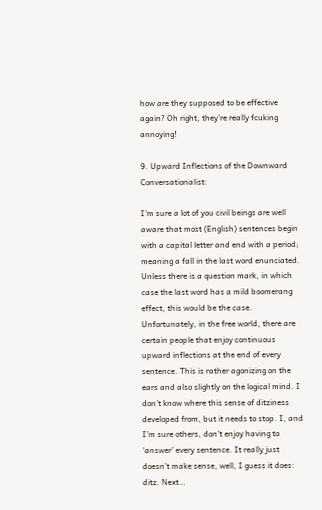how are they supposed to be effective again? Oh right, they’re really fcuking annoying!

9. Upward Inflections of the Downward Conversationalist:

I’m sure a lot of you civil beings are well aware that most (English) sentences begin with a capital letter and end with a period; meaning a fall in the last word enunciated. Unless there is a question mark, in which case the last word has a mild boomerang effect, this would be the case. Unfortunately, in the free world, there are certain people that enjoy continuous upward inflections at the end of every sentence. This is rather agonizing on the ears and also slightly on the logical mind. I don’t know where this sense of ditziness developed from, but it needs to stop. I, and I’m sure others, don’t enjoy having to ‘answer’ every sentence. It really just doesn’t make sense, well, I guess it does: ditz. Next…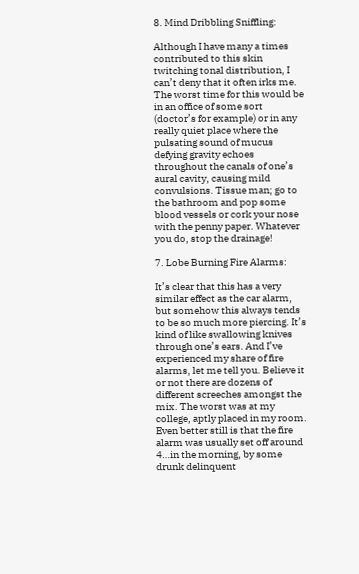8. Mind Dribbling Sniffling:

Although I have many a times contributed to this skin twitching tonal distribution, I can’t deny that it often irks me. The worst time for this would be in an office of some sort (doctor’s for example) or in any really quiet place where the pulsating sound of mucus defying gravity echoes throughout the canals of one’s aural cavity, causing mild convulsions. Tissue man; go to the bathroom and pop some blood vessels or cork your nose with the penny paper. Whatever you do, stop the drainage!

7. Lobe Burning Fire Alarms:

It’s clear that this has a very similar effect as the car alarm, but somehow this always tends to be so much more piercing. It’s kind of like swallowing knives through one’s ears. And I’ve experienced my share of fire alarms, let me tell you. Believe it or not there are dozens of different screeches amongst the mix. The worst was at my college, aptly placed in my room. Even better still is that the fire alarm was usually set off around 4…in the morning, by some drunk delinquent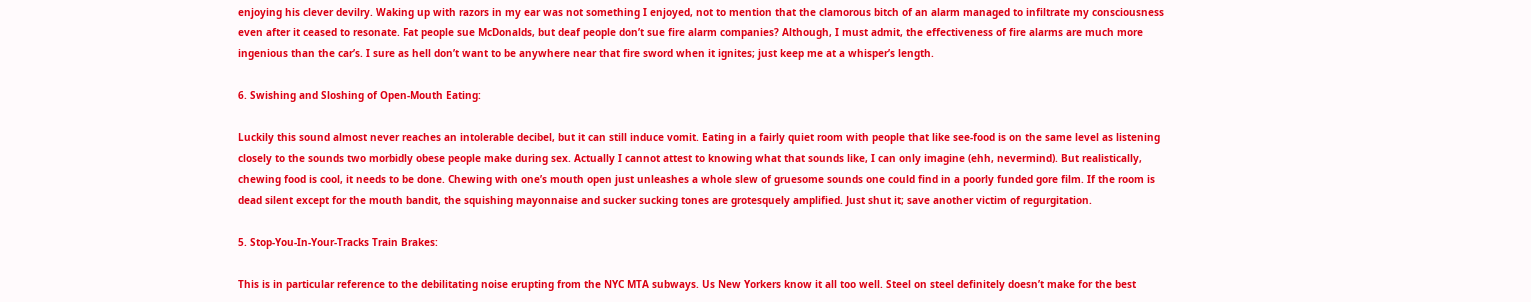enjoying his clever devilry. Waking up with razors in my ear was not something I enjoyed, not to mention that the clamorous bitch of an alarm managed to infiltrate my consciousness even after it ceased to resonate. Fat people sue McDonalds, but deaf people don’t sue fire alarm companies? Although, I must admit, the effectiveness of fire alarms are much more ingenious than the car’s. I sure as hell don’t want to be anywhere near that fire sword when it ignites; just keep me at a whisper’s length.

6. Swishing and Sloshing of Open-Mouth Eating:

Luckily this sound almost never reaches an intolerable decibel, but it can still induce vomit. Eating in a fairly quiet room with people that like see-food is on the same level as listening closely to the sounds two morbidly obese people make during sex. Actually I cannot attest to knowing what that sounds like, I can only imagine (ehh, nevermind). But realistically, chewing food is cool, it needs to be done. Chewing with one’s mouth open just unleashes a whole slew of gruesome sounds one could find in a poorly funded gore film. If the room is dead silent except for the mouth bandit, the squishing mayonnaise and sucker sucking tones are grotesquely amplified. Just shut it; save another victim of regurgitation.

5. Stop-You-In-Your-Tracks Train Brakes:

This is in particular reference to the debilitating noise erupting from the NYC MTA subways. Us New Yorkers know it all too well. Steel on steel definitely doesn’t make for the best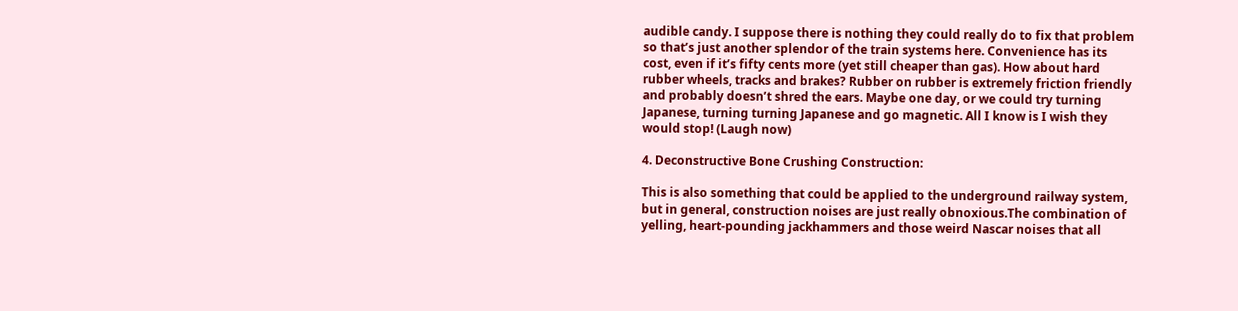audible candy. I suppose there is nothing they could really do to fix that problem so that’s just another splendor of the train systems here. Convenience has its cost, even if it’s fifty cents more (yet still cheaper than gas). How about hard rubber wheels, tracks and brakes? Rubber on rubber is extremely friction friendly and probably doesn’t shred the ears. Maybe one day, or we could try turning Japanese, turning turning Japanese and go magnetic. All I know is I wish they would stop! (Laugh now)

4. Deconstructive Bone Crushing Construction:

This is also something that could be applied to the underground railway system, but in general, construction noises are just really obnoxious.The combination of yelling, heart-pounding jackhammers and those weird Nascar noises that all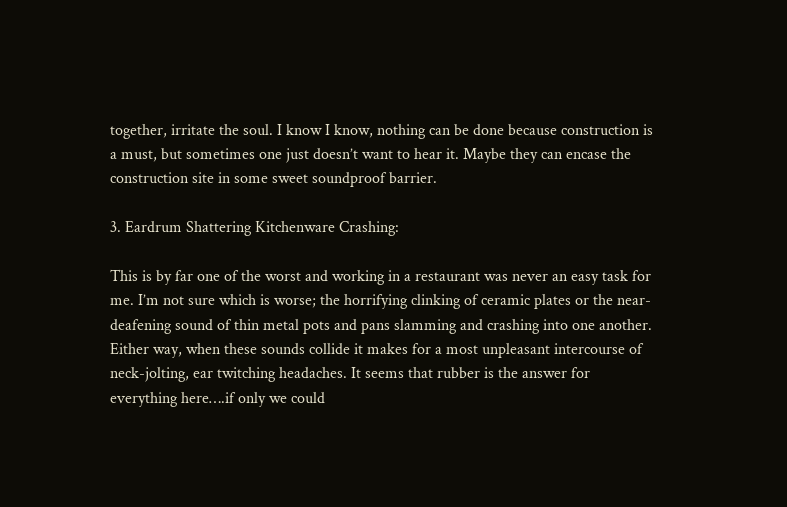together, irritate the soul. I know I know, nothing can be done because construction is a must, but sometimes one just doesn’t want to hear it. Maybe they can encase the construction site in some sweet soundproof barrier.

3. Eardrum Shattering Kitchenware Crashing:

This is by far one of the worst and working in a restaurant was never an easy task for me. I’m not sure which is worse; the horrifying clinking of ceramic plates or the near-deafening sound of thin metal pots and pans slamming and crashing into one another. Either way, when these sounds collide it makes for a most unpleasant intercourse of neck-jolting, ear twitching headaches. It seems that rubber is the answer for everything here….if only we could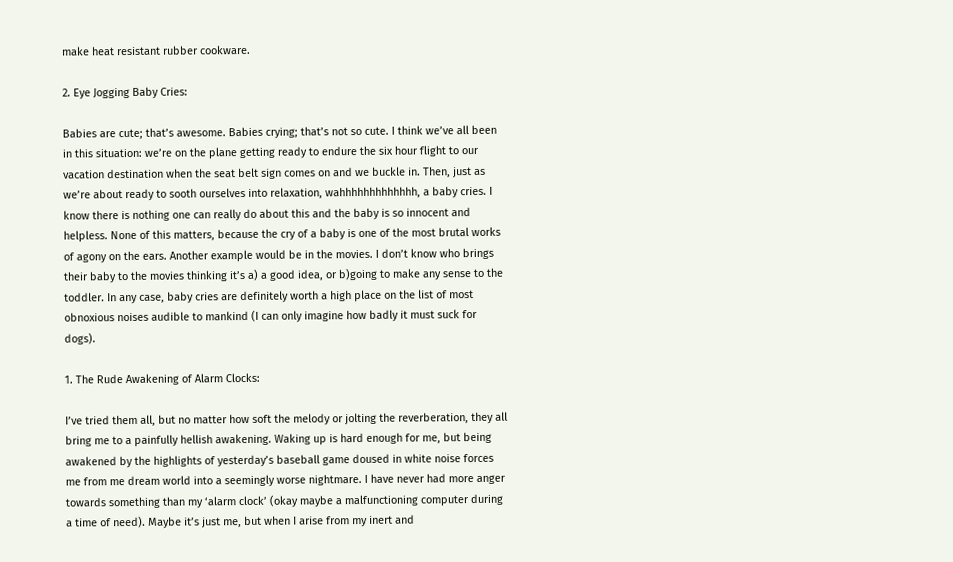make heat resistant rubber cookware.

2. Eye Jogging Baby Cries:

Babies are cute; that’s awesome. Babies crying; that’s not so cute. I think we’ve all been in this situation: we’re on the plane getting ready to endure the six hour flight to our vacation destination when the seat belt sign comes on and we buckle in. Then, just as we’re about ready to sooth ourselves into relaxation, wahhhhhhhhhhhhh, a baby cries. I know there is nothing one can really do about this and the baby is so innocent and helpless. None of this matters, because the cry of a baby is one of the most brutal works of agony on the ears. Another example would be in the movies. I don’t know who brings their baby to the movies thinking it’s a) a good idea, or b)going to make any sense to the toddler. In any case, baby cries are definitely worth a high place on the list of most obnoxious noises audible to mankind (I can only imagine how badly it must suck for dogs).

1. The Rude Awakening of Alarm Clocks:

I’ve tried them all, but no matter how soft the melody or jolting the reverberation, they all bring me to a painfully hellish awakening. Waking up is hard enough for me, but being awakened by the highlights of yesterday’s baseball game doused in white noise forces me from me dream world into a seemingly worse nightmare. I have never had more anger towards something than my ‘alarm clock’ (okay maybe a malfunctioning computer during a time of need). Maybe it’s just me, but when I arise from my inert and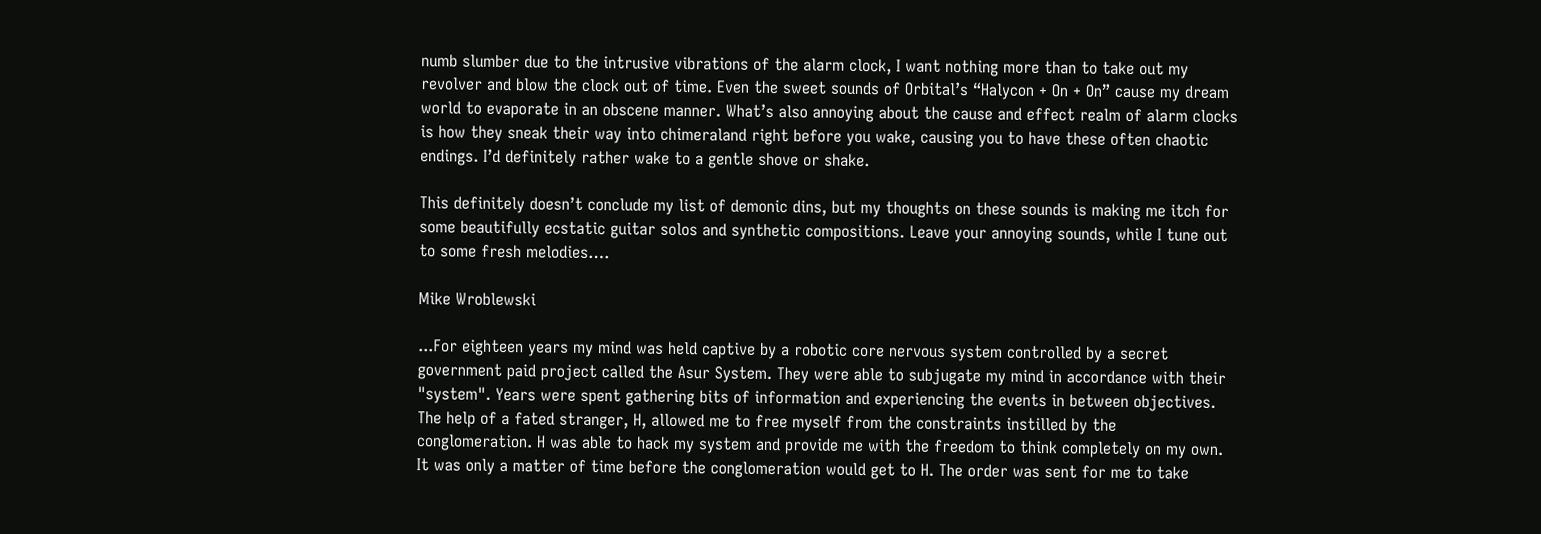numb slumber due to the intrusive vibrations of the alarm clock, I want nothing more than to take out my revolver and blow the clock out of time. Even the sweet sounds of Orbital’s “Halycon + On + On” cause my dream world to evaporate in an obscene manner. What’s also annoying about the cause and effect realm of alarm clocks is how they sneak their way into chimeraland right before you wake, causing you to have these often chaotic endings. I’d definitely rather wake to a gentle shove or shake.

This definitely doesn’t conclude my list of demonic dins, but my thoughts on these sounds is making me itch for some beautifully ecstatic guitar solos and synthetic compositions. Leave your annoying sounds, while I tune out to some fresh melodies….

Mike Wroblewski

...For eighteen years my mind was held captive by a robotic core nervous system controlled by a secret government paid project called the Asur System. They were able to subjugate my mind in accordance with their "system". Years were spent gathering bits of information and experiencing the events in between objectives. The help of a fated stranger, H, allowed me to free myself from the constraints instilled by the conglomeration. H was able to hack my system and provide me with the freedom to think completely on my own. It was only a matter of time before the conglomeration would get to H. The order was sent for me to take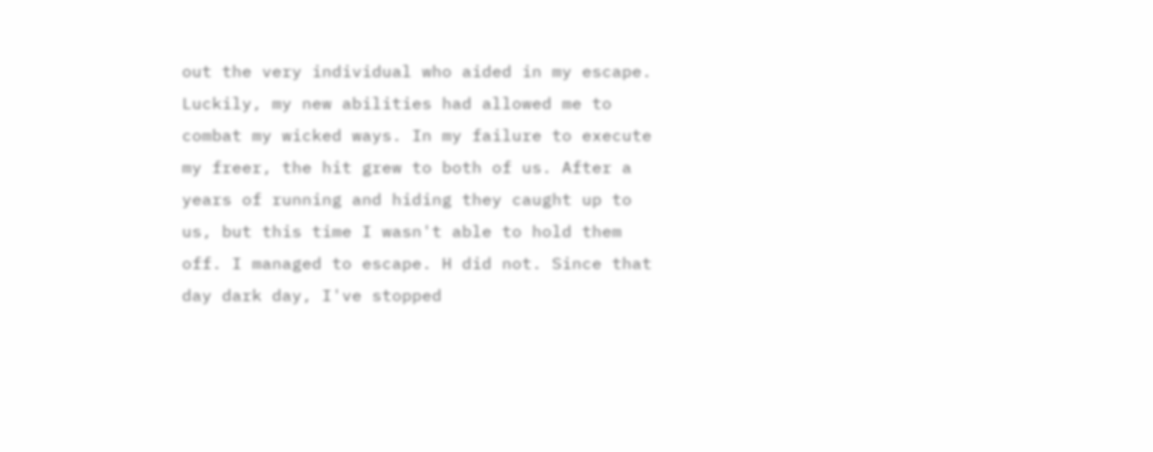out the very individual who aided in my escape. Luckily, my new abilities had allowed me to combat my wicked ways. In my failure to execute my freer, the hit grew to both of us. After a years of running and hiding they caught up to us, but this time I wasn't able to hold them off. I managed to escape. H did not. Since that day dark day, I've stopped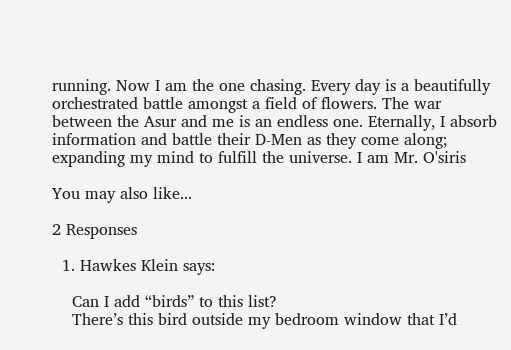running. Now I am the one chasing. Every day is a beautifully orchestrated battle amongst a field of flowers. The war between the Asur and me is an endless one. Eternally, I absorb information and battle their D-Men as they come along; expanding my mind to fulfill the universe. I am Mr. O'siris

You may also like...

2 Responses

  1. Hawkes Klein says:

    Can I add “birds” to this list?
    There’s this bird outside my bedroom window that I’d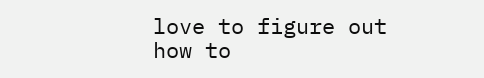love to figure out how to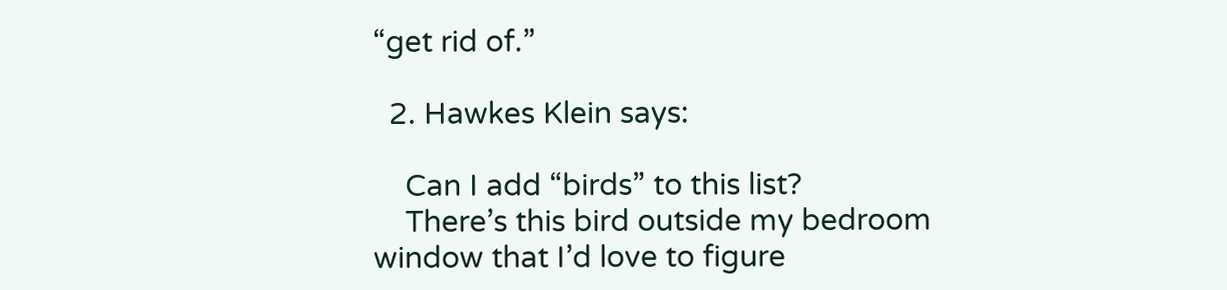“get rid of.”

  2. Hawkes Klein says:

    Can I add “birds” to this list?
    There’s this bird outside my bedroom window that I’d love to figure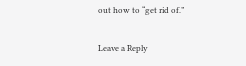out how to “get rid of.”

Leave a Reply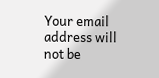Your email address will not be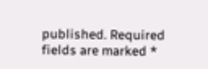published. Required fields are marked *